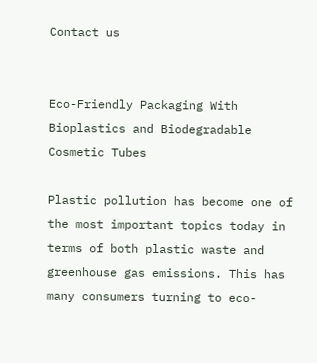Contact us


Eco-Friendly Packaging With Bioplastics and Biodegradable Cosmetic Tubes

Plastic pollution has become one of the most important topics today in terms of both plastic waste and greenhouse gas emissions. This has many consumers turning to eco-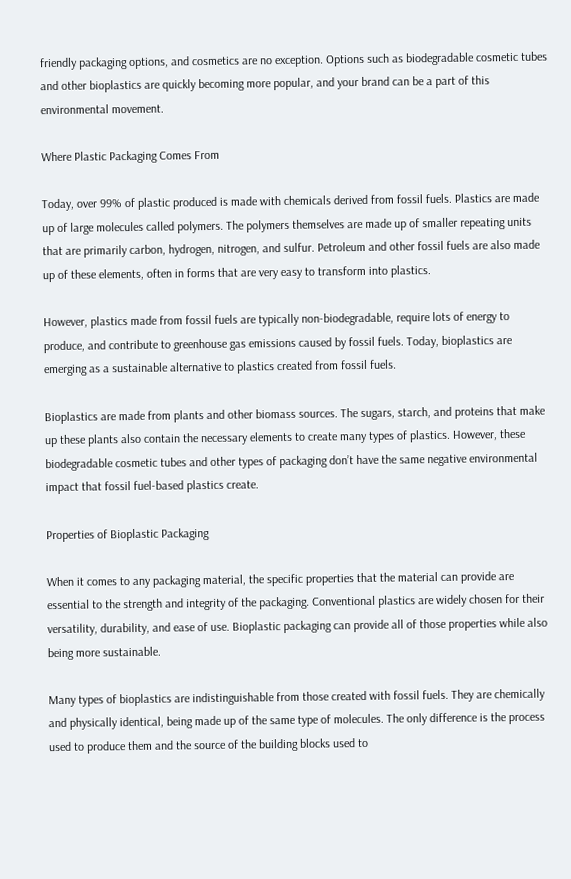friendly packaging options, and cosmetics are no exception. Options such as biodegradable cosmetic tubes and other bioplastics are quickly becoming more popular, and your brand can be a part of this environmental movement.

Where Plastic Packaging Comes From

Today, over 99% of plastic produced is made with chemicals derived from fossil fuels. Plastics are made up of large molecules called polymers. The polymers themselves are made up of smaller repeating units that are primarily carbon, hydrogen, nitrogen, and sulfur. Petroleum and other fossil fuels are also made up of these elements, often in forms that are very easy to transform into plastics.

However, plastics made from fossil fuels are typically non-biodegradable, require lots of energy to produce, and contribute to greenhouse gas emissions caused by fossil fuels. Today, bioplastics are emerging as a sustainable alternative to plastics created from fossil fuels.

Bioplastics are made from plants and other biomass sources. The sugars, starch, and proteins that make up these plants also contain the necessary elements to create many types of plastics. However, these biodegradable cosmetic tubes and other types of packaging don’t have the same negative environmental impact that fossil fuel-based plastics create.

Properties of Bioplastic Packaging

When it comes to any packaging material, the specific properties that the material can provide are essential to the strength and integrity of the packaging. Conventional plastics are widely chosen for their versatility, durability, and ease of use. Bioplastic packaging can provide all of those properties while also being more sustainable.

Many types of bioplastics are indistinguishable from those created with fossil fuels. They are chemically and physically identical, being made up of the same type of molecules. The only difference is the process used to produce them and the source of the building blocks used to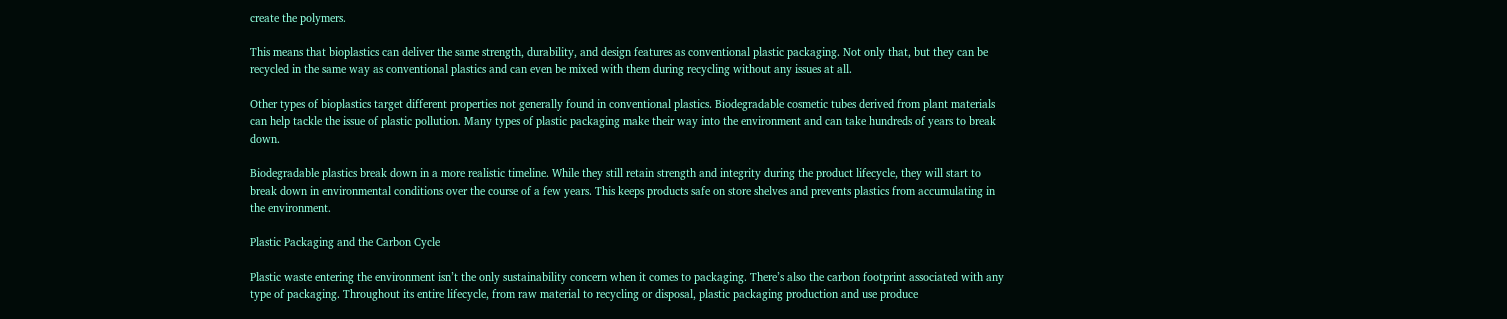create the polymers.

This means that bioplastics can deliver the same strength, durability, and design features as conventional plastic packaging. Not only that, but they can be recycled in the same way as conventional plastics and can even be mixed with them during recycling without any issues at all.

Other types of bioplastics target different properties not generally found in conventional plastics. Biodegradable cosmetic tubes derived from plant materials can help tackle the issue of plastic pollution. Many types of plastic packaging make their way into the environment and can take hundreds of years to break down.

Biodegradable plastics break down in a more realistic timeline. While they still retain strength and integrity during the product lifecycle, they will start to break down in environmental conditions over the course of a few years. This keeps products safe on store shelves and prevents plastics from accumulating in the environment.

Plastic Packaging and the Carbon Cycle

Plastic waste entering the environment isn’t the only sustainability concern when it comes to packaging. There’s also the carbon footprint associated with any type of packaging. Throughout its entire lifecycle, from raw material to recycling or disposal, plastic packaging production and use produce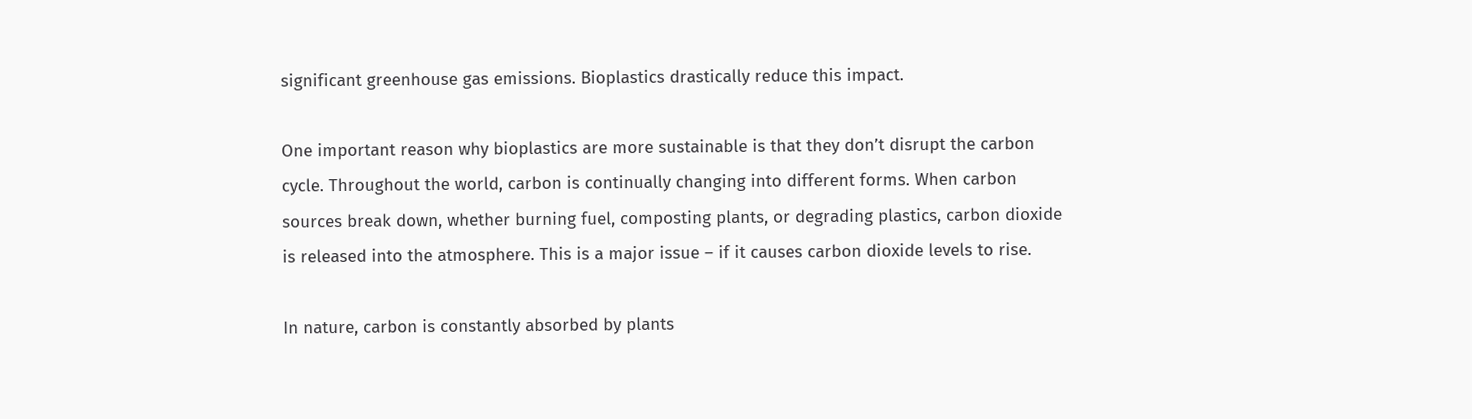significant greenhouse gas emissions. Bioplastics drastically reduce this impact.

One important reason why bioplastics are more sustainable is that they don’t disrupt the carbon cycle. Throughout the world, carbon is continually changing into different forms. When carbon sources break down, whether burning fuel, composting plants, or degrading plastics, carbon dioxide is released into the atmosphere. This is a major issue – if it causes carbon dioxide levels to rise.

In nature, carbon is constantly absorbed by plants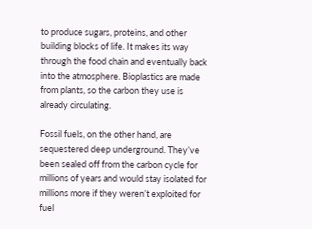to produce sugars, proteins, and other building blocks of life. It makes its way through the food chain and eventually back into the atmosphere. Bioplastics are made from plants, so the carbon they use is already circulating.

Fossil fuels, on the other hand, are sequestered deep underground. They’ve been sealed off from the carbon cycle for millions of years and would stay isolated for millions more if they weren’t exploited for fuel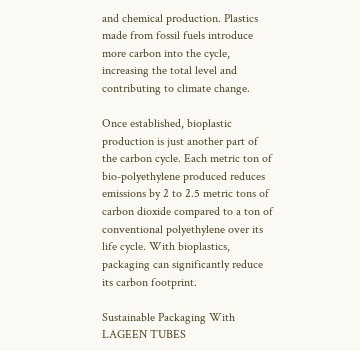and chemical production. Plastics made from fossil fuels introduce more carbon into the cycle, increasing the total level and contributing to climate change.

Once established, bioplastic production is just another part of the carbon cycle. Each metric ton of bio-polyethylene produced reduces emissions by 2 to 2.5 metric tons of carbon dioxide compared to a ton of conventional polyethylene over its life cycle. With bioplastics, packaging can significantly reduce its carbon footprint.

Sustainable Packaging With LAGEEN TUBES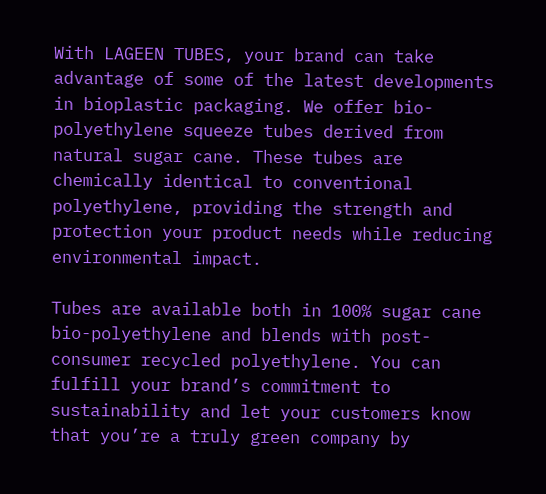With LAGEEN TUBES, your brand can take advantage of some of the latest developments in bioplastic packaging. We offer bio-polyethylene squeeze tubes derived from natural sugar cane. These tubes are chemically identical to conventional polyethylene, providing the strength and protection your product needs while reducing environmental impact.

Tubes are available both in 100% sugar cane bio-polyethylene and blends with post-consumer recycled polyethylene. You can fulfill your brand’s commitment to sustainability and let your customers know that you’re a truly green company by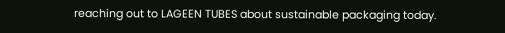reaching out to LAGEEN TUBES about sustainable packaging today.